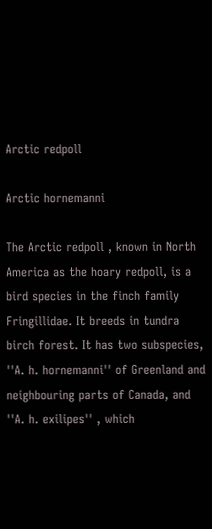Arctic redpoll

Arctic hornemanni

The Arctic redpoll , known in North America as the hoary redpoll, is a bird species in the finch family Fringillidae. It breeds in tundra birch forest. It has two subspecies, ''A. h. hornemanni'' of Greenland and neighbouring parts of Canada, and ''A. h. exilipes'' , which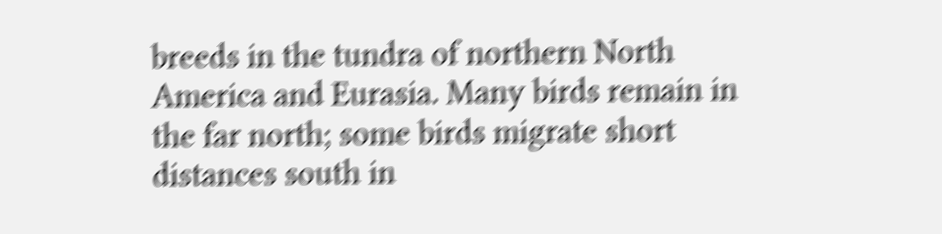breeds in the tundra of northern North America and Eurasia. Many birds remain in the far north; some birds migrate short distances south in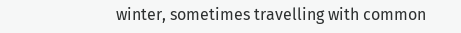winter, sometimes travelling with common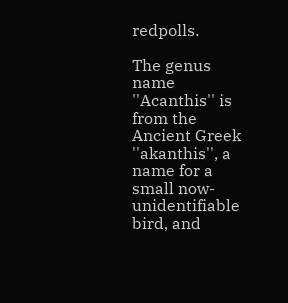redpolls.

The genus name ''Acanthis'' is from the Ancient Greek ''akanthis'', a name for a small now-unidentifiable bird, and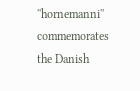''hornemanni'' commemorates the Danish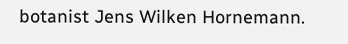botanist Jens Wilken Hornemann.